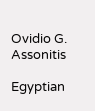Ovidio G. Assonitis

Egyptian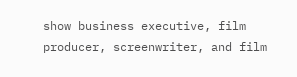show business executive, film producer, screenwriter, and film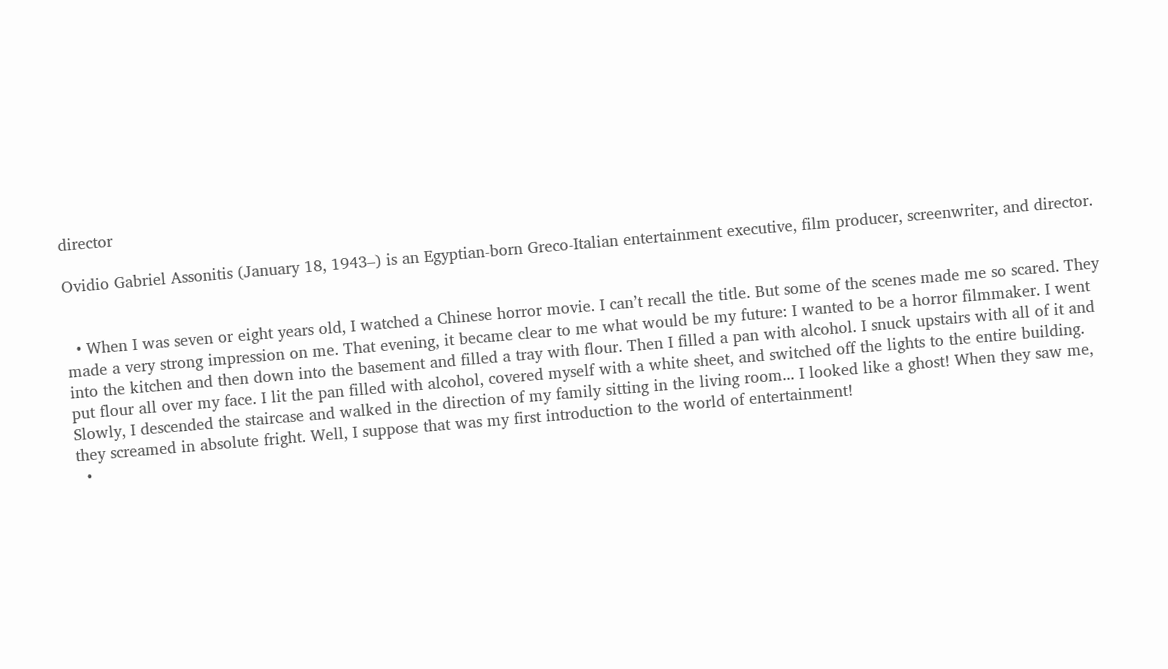director

Ovidio Gabriel Assonitis (January 18, 1943–) is an Egyptian-born Greco-Italian entertainment executive, film producer, screenwriter, and director.


  • When I was seven or eight years old, I watched a Chinese horror movie. I can’t recall the title. But some of the scenes made me so scared. They made a very strong impression on me. That evening, it became clear to me what would be my future: I wanted to be a horror filmmaker. I went into the kitchen and then down into the basement and filled a tray with flour. Then I filled a pan with alcohol. I snuck upstairs with all of it and put flour all over my face. I lit the pan filled with alcohol, covered myself with a white sheet, and switched off the lights to the entire building. Slowly, I descended the staircase and walked in the direction of my family sitting in the living room... I looked like a ghost! When they saw me, they screamed in absolute fright. Well, I suppose that was my first introduction to the world of entertainment!
  •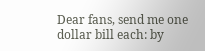Dear fans, send me one dollar bill each: by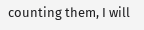counting them, I will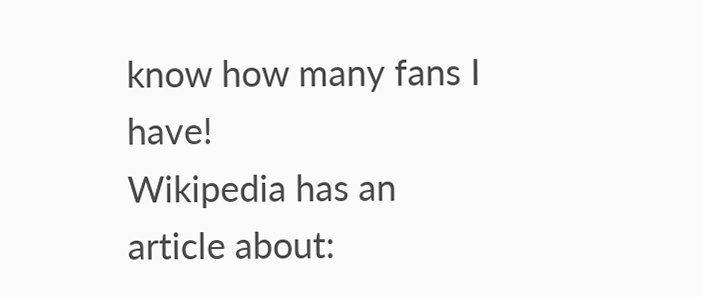know how many fans I have!
Wikipedia has an article about: